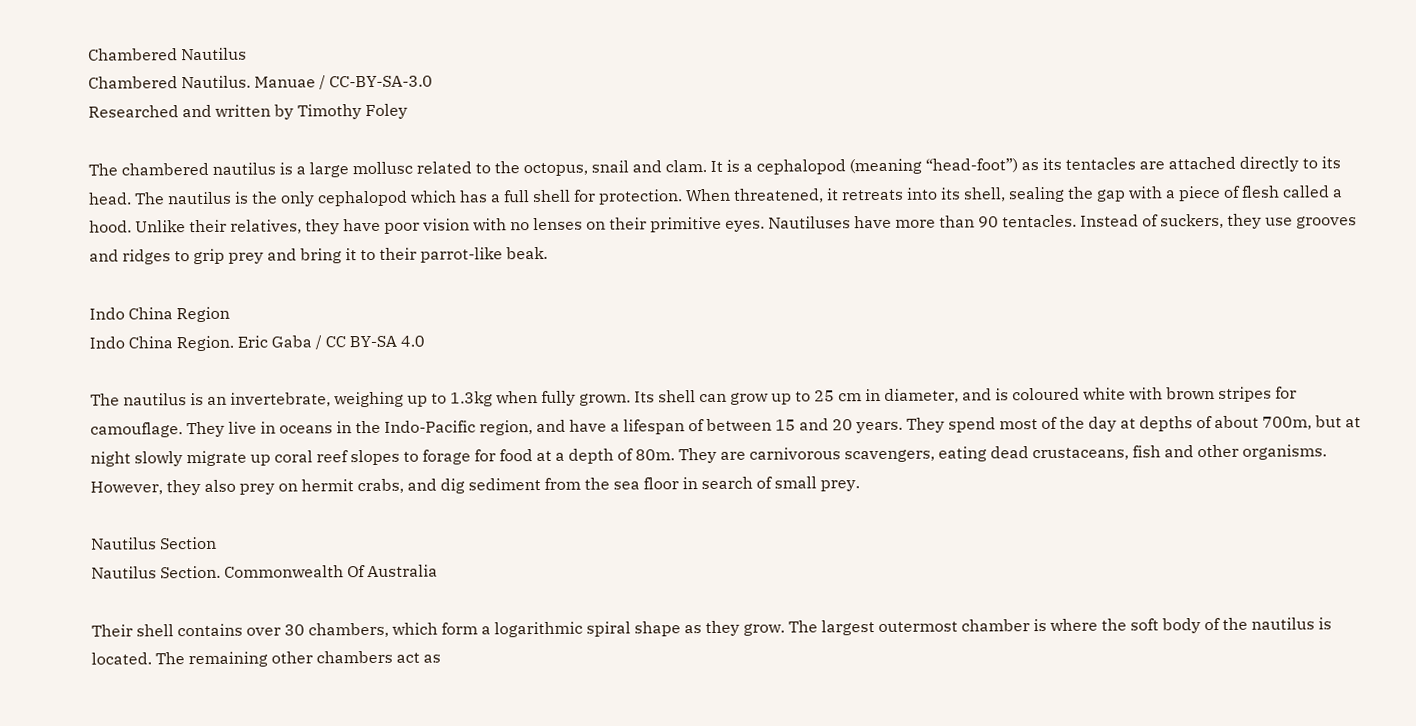Chambered Nautilus
Chambered Nautilus. Manuae / CC-BY-SA-3.0
Researched and written by Timothy Foley

The chambered nautilus is a large mollusc related to the octopus, snail and clam. It is a cephalopod (meaning “head-foot”) as its tentacles are attached directly to its head. The nautilus is the only cephalopod which has a full shell for protection. When threatened, it retreats into its shell, sealing the gap with a piece of flesh called a hood. Unlike their relatives, they have poor vision with no lenses on their primitive eyes. Nautiluses have more than 90 tentacles. Instead of suckers, they use grooves and ridges to grip prey and bring it to their parrot-like beak.

Indo China Region
Indo China Region. Eric Gaba / CC BY-SA 4.0

The nautilus is an invertebrate, weighing up to 1.3kg when fully grown. Its shell can grow up to 25 cm in diameter, and is coloured white with brown stripes for camouflage. They live in oceans in the Indo-Pacific region, and have a lifespan of between 15 and 20 years. They spend most of the day at depths of about 700m, but at night slowly migrate up coral reef slopes to forage for food at a depth of 80m. They are carnivorous scavengers, eating dead crustaceans, fish and other organisms. However, they also prey on hermit crabs, and dig sediment from the sea floor in search of small prey.

Nautilus Section
Nautilus Section. Commonwealth Of Australia

Their shell contains over 30 chambers, which form a logarithmic spiral shape as they grow. The largest outermost chamber is where the soft body of the nautilus is located. The remaining other chambers act as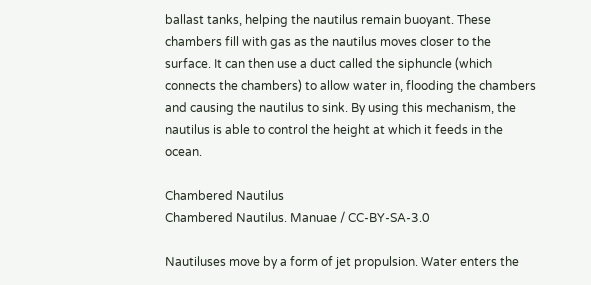ballast tanks, helping the nautilus remain buoyant. These chambers fill with gas as the nautilus moves closer to the surface. It can then use a duct called the siphuncle (which connects the chambers) to allow water in, flooding the chambers and causing the nautilus to sink. By using this mechanism, the nautilus is able to control the height at which it feeds in the ocean.

Chambered Nautilus
Chambered Nautilus. Manuae / CC-BY-SA-3.0

Nautiluses move by a form of jet propulsion. Water enters the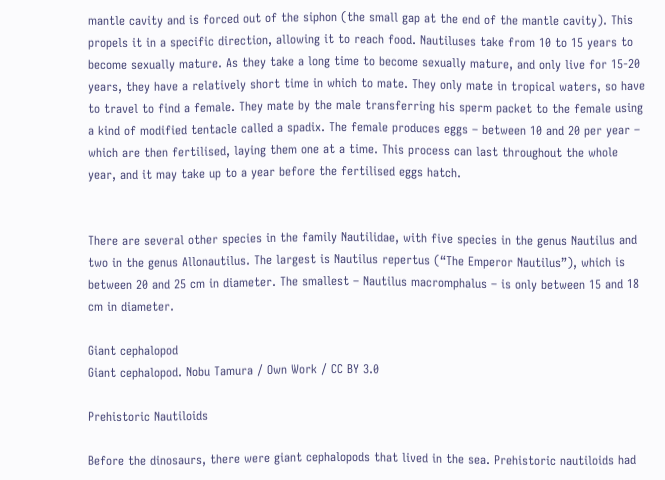mantle cavity and is forced out of the siphon (the small gap at the end of the mantle cavity). This propels it in a specific direction, allowing it to reach food. Nautiluses take from 10 to 15 years to become sexually mature. As they take a long time to become sexually mature, and only live for 15-20 years, they have a relatively short time in which to mate. They only mate in tropical waters, so have to travel to find a female. They mate by the male transferring his sperm packet to the female using a kind of modified tentacle called a spadix. The female produces eggs – between 10 and 20 per year – which are then fertilised, laying them one at a time. This process can last throughout the whole year, and it may take up to a year before the fertilised eggs hatch.


There are several other species in the family Nautilidae, with five species in the genus Nautilus and two in the genus Allonautilus. The largest is Nautilus repertus (“The Emperor Nautilus”), which is between 20 and 25 cm in diameter. The smallest – Nautilus macromphalus – is only between 15 and 18 cm in diameter.

Giant cephalopod
Giant cephalopod. Nobu Tamura / Own Work / CC BY 3.0

Prehistoric Nautiloids

Before the dinosaurs, there were giant cephalopods that lived in the sea. Prehistoric nautiloids had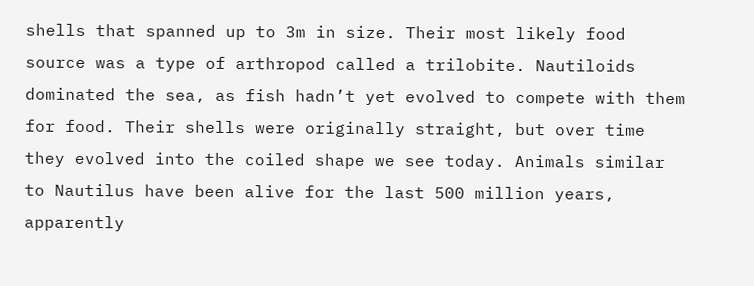shells that spanned up to 3m in size. Their most likely food source was a type of arthropod called a trilobite. Nautiloids dominated the sea, as fish hadn’t yet evolved to compete with them for food. Their shells were originally straight, but over time they evolved into the coiled shape we see today. Animals similar to Nautilus have been alive for the last 500 million years, apparently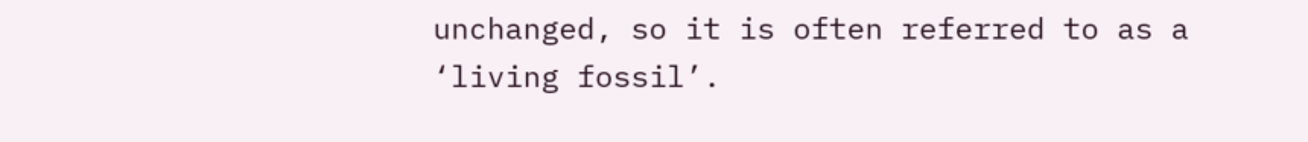unchanged, so it is often referred to as a ‘living fossil’.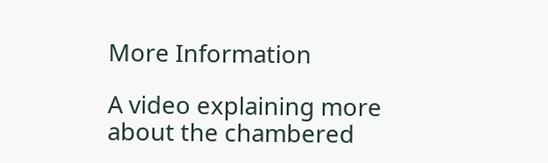More Information

A video explaining more about the chambered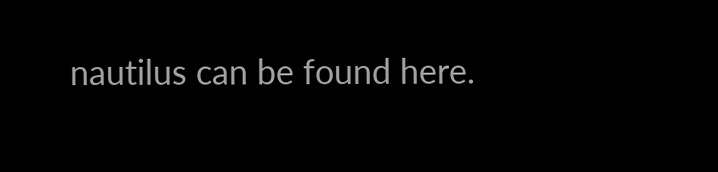nautilus can be found here.